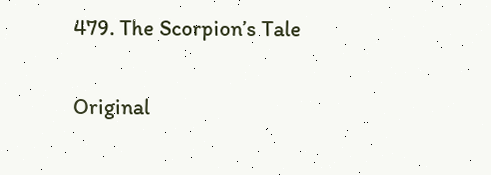479. The Scorpion’s Tale

Original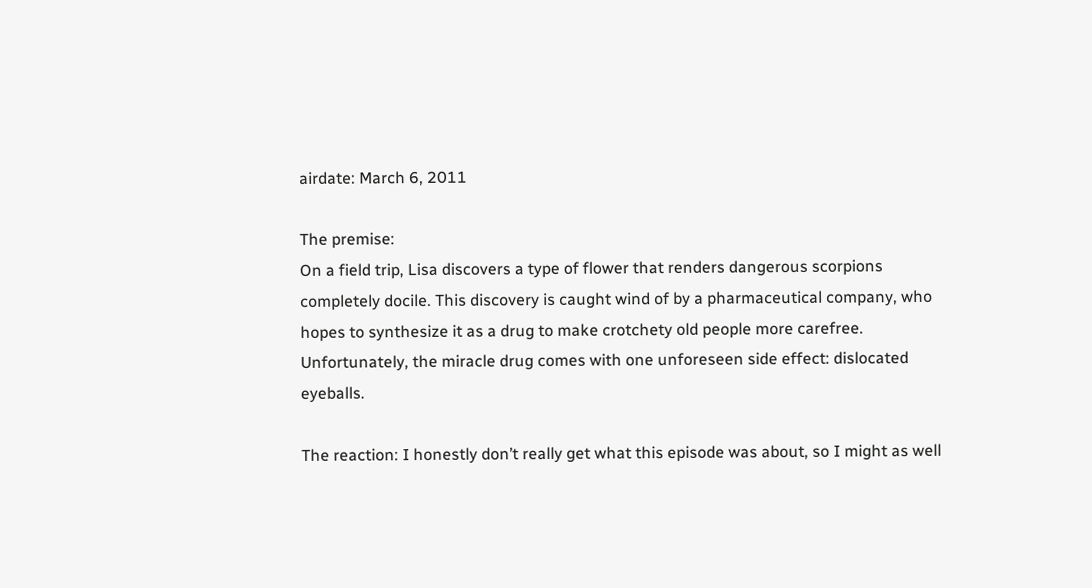airdate: March 6, 2011

The premise:
On a field trip, Lisa discovers a type of flower that renders dangerous scorpions completely docile. This discovery is caught wind of by a pharmaceutical company, who hopes to synthesize it as a drug to make crotchety old people more carefree. Unfortunately, the miracle drug comes with one unforeseen side effect: dislocated eyeballs.

The reaction: I honestly don’t really get what this episode was about, so I might as well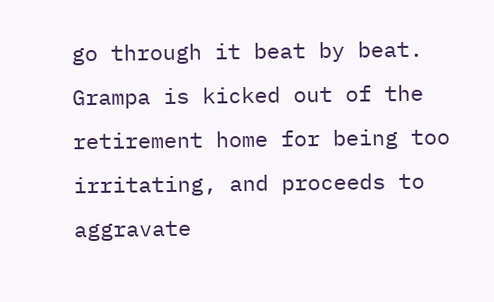go through it beat by beat. Grampa is kicked out of the retirement home for being too irritating, and proceeds to aggravate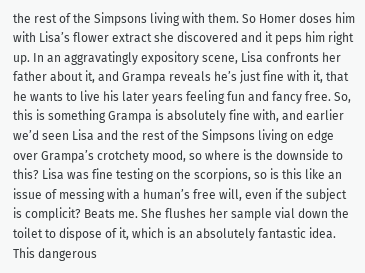the rest of the Simpsons living with them. So Homer doses him with Lisa’s flower extract she discovered and it peps him right up. In an aggravatingly expository scene, Lisa confronts her father about it, and Grampa reveals he’s just fine with it, that he wants to live his later years feeling fun and fancy free. So, this is something Grampa is absolutely fine with, and earlier we’d seen Lisa and the rest of the Simpsons living on edge over Grampa’s crotchety mood, so where is the downside to this? Lisa was fine testing on the scorpions, so is this like an issue of messing with a human’s free will, even if the subject is complicit? Beats me. She flushes her sample vial down the toilet to dispose of it, which is an absolutely fantastic idea. This dangerous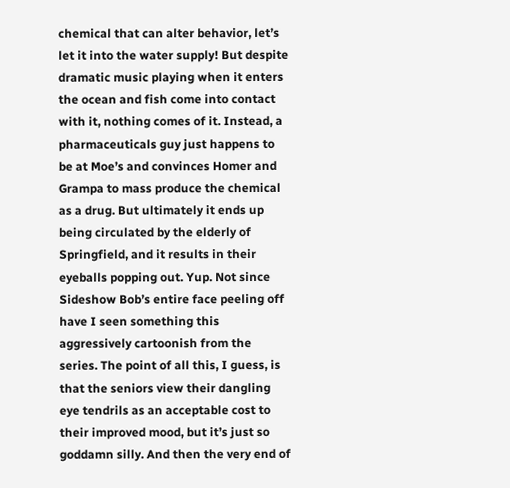chemical that can alter behavior, let’s let it into the water supply! But despite dramatic music playing when it enters the ocean and fish come into contact with it, nothing comes of it. Instead, a pharmaceuticals guy just happens to be at Moe’s and convinces Homer and Grampa to mass produce the chemical as a drug. But ultimately it ends up being circulated by the elderly of Springfield, and it results in their eyeballs popping out. Yup. Not since Sideshow Bob’s entire face peeling off have I seen something this aggressively cartoonish from the series. The point of all this, I guess, is that the seniors view their dangling eye tendrils as an acceptable cost to their improved mood, but it’s just so goddamn silly. And then the very end of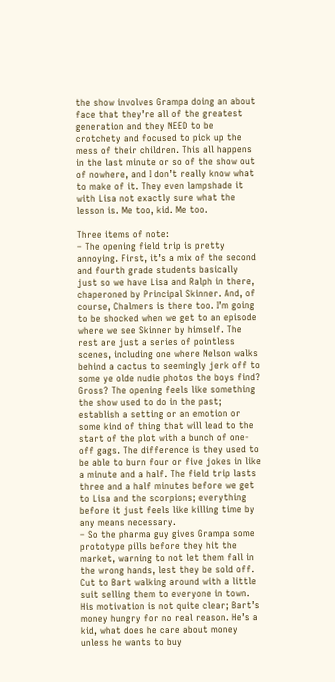the show involves Grampa doing an about face that they’re all of the greatest generation and they NEED to be crotchety and focused to pick up the mess of their children. This all happens in the last minute or so of the show out of nowhere, and I don’t really know what to make of it. They even lampshade it with Lisa not exactly sure what the lesson is. Me too, kid. Me too.

Three items of note:
– The opening field trip is pretty annoying. First, it’s a mix of the second and fourth grade students basically just so we have Lisa and Ralph in there, chaperoned by Principal Skinner. And, of course, Chalmers is there too. I’m going to be shocked when we get to an episode where we see Skinner by himself. The rest are just a series of pointless scenes, including one where Nelson walks behind a cactus to seemingly jerk off to some ye olde nudie photos the boys find? Gross? The opening feels like something the show used to do in the past; establish a setting or an emotion or some kind of thing that will lead to the start of the plot with a bunch of one-off gags. The difference is they used to be able to burn four or five jokes in like a minute and a half. The field trip lasts three and a half minutes before we get to Lisa and the scorpions; everything before it just feels like killing time by any means necessary.
– So the pharma guy gives Grampa some prototype pills before they hit the market, warning to not let them fall in the wrong hands, lest they be sold off. Cut to Bart walking around with a little suit selling them to everyone in town. His motivation is not quite clear; Bart’s money hungry for no real reason. He’s a kid, what does he care about money unless he wants to buy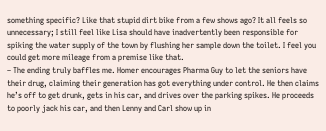something specific? Like that stupid dirt bike from a few shows ago? It all feels so unnecessary; I still feel like Lisa should have inadvertently been responsible for spiking the water supply of the town by flushing her sample down the toilet. I feel you could get more mileage from a premise like that.
– The ending truly baffles me. Homer encourages Pharma Guy to let the seniors have their drug, claiming their generation has got everything under control. He then claims he’s off to get drunk, gets in his car, and drives over the parking spikes. He proceeds to poorly jack his car, and then Lenny and Carl show up in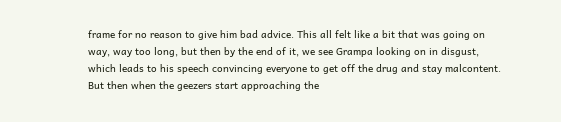frame for no reason to give him bad advice. This all felt like a bit that was going on way, way too long, but then by the end of it, we see Grampa looking on in disgust, which leads to his speech convincing everyone to get off the drug and stay malcontent. But then when the geezers start approaching the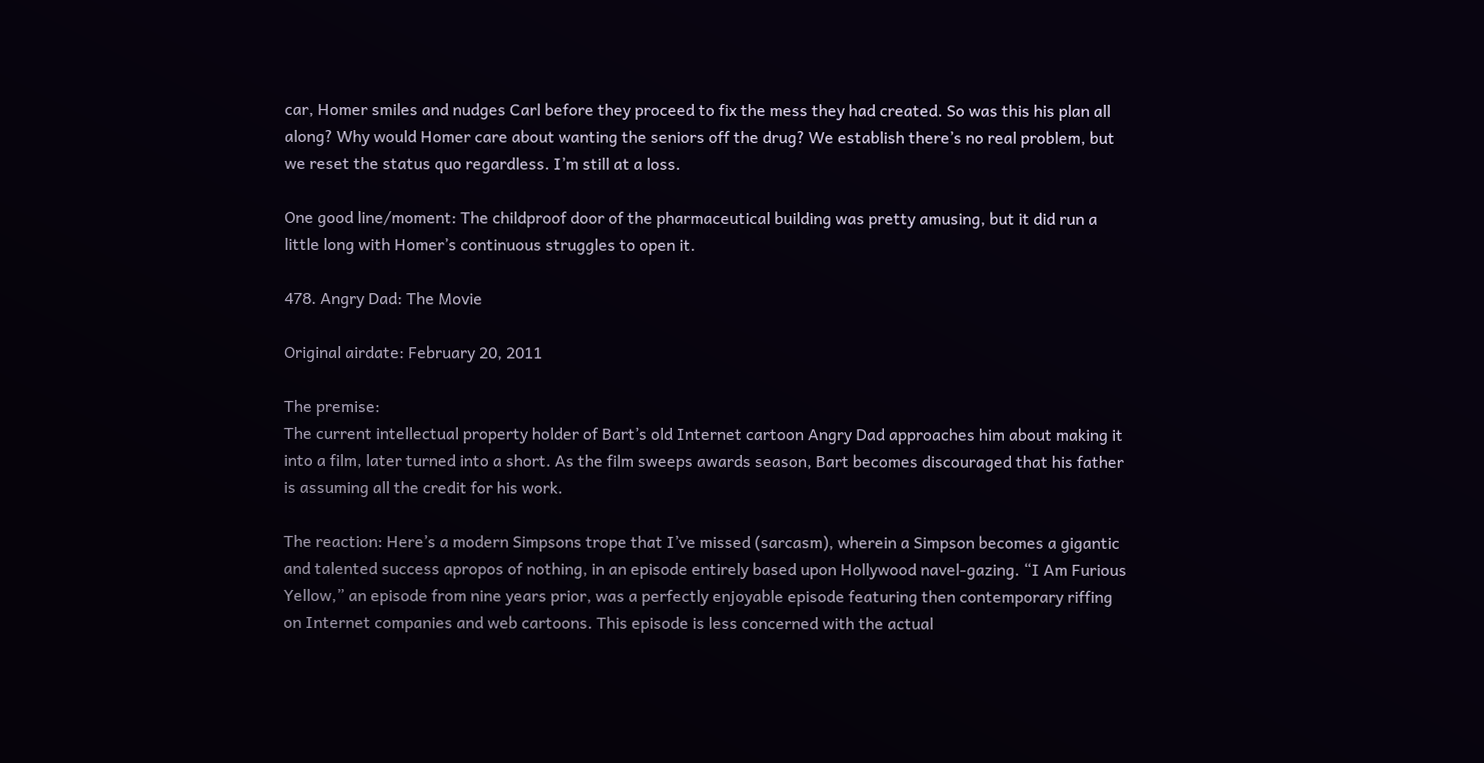car, Homer smiles and nudges Carl before they proceed to fix the mess they had created. So was this his plan all along? Why would Homer care about wanting the seniors off the drug? We establish there’s no real problem, but we reset the status quo regardless. I’m still at a loss.

One good line/moment: The childproof door of the pharmaceutical building was pretty amusing, but it did run a little long with Homer’s continuous struggles to open it.

478. Angry Dad: The Movie

Original airdate: February 20, 2011

The premise:
The current intellectual property holder of Bart’s old Internet cartoon Angry Dad approaches him about making it into a film, later turned into a short. As the film sweeps awards season, Bart becomes discouraged that his father is assuming all the credit for his work.

The reaction: Here’s a modern Simpsons trope that I’ve missed (sarcasm), wherein a Simpson becomes a gigantic and talented success apropos of nothing, in an episode entirely based upon Hollywood navel-gazing. “I Am Furious Yellow,” an episode from nine years prior, was a perfectly enjoyable episode featuring then contemporary riffing on Internet companies and web cartoons. This episode is less concerned with the actual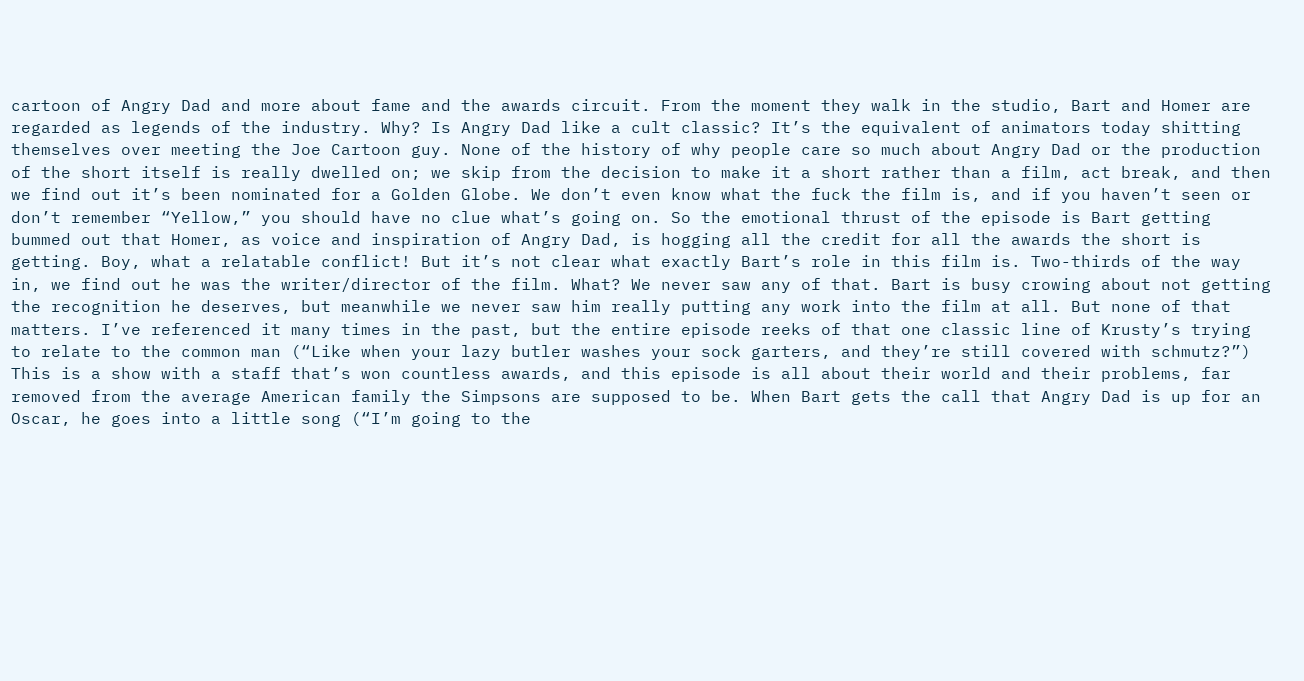cartoon of Angry Dad and more about fame and the awards circuit. From the moment they walk in the studio, Bart and Homer are regarded as legends of the industry. Why? Is Angry Dad like a cult classic? It’s the equivalent of animators today shitting themselves over meeting the Joe Cartoon guy. None of the history of why people care so much about Angry Dad or the production of the short itself is really dwelled on; we skip from the decision to make it a short rather than a film, act break, and then we find out it’s been nominated for a Golden Globe. We don’t even know what the fuck the film is, and if you haven’t seen or don’t remember “Yellow,” you should have no clue what’s going on. So the emotional thrust of the episode is Bart getting bummed out that Homer, as voice and inspiration of Angry Dad, is hogging all the credit for all the awards the short is getting. Boy, what a relatable conflict! But it’s not clear what exactly Bart’s role in this film is. Two-thirds of the way in, we find out he was the writer/director of the film. What? We never saw any of that. Bart is busy crowing about not getting the recognition he deserves, but meanwhile we never saw him really putting any work into the film at all. But none of that matters. I’ve referenced it many times in the past, but the entire episode reeks of that one classic line of Krusty’s trying to relate to the common man (“Like when your lazy butler washes your sock garters, and they’re still covered with schmutz?”) This is a show with a staff that’s won countless awards, and this episode is all about their world and their problems, far removed from the average American family the Simpsons are supposed to be. When Bart gets the call that Angry Dad is up for an Oscar, he goes into a little song (“I’m going to the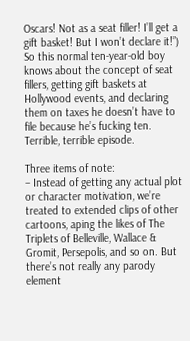Oscars! Not as a seat filler! I’ll get a gift basket! But I won’t declare it!”) So this normal ten-year-old boy knows about the concept of seat fillers, getting gift baskets at Hollywood events, and declaring them on taxes he doesn’t have to file because he’s fucking ten. Terrible, terrible episode.

Three items of note:
– Instead of getting any actual plot or character motivation, we’re treated to extended clips of other cartoons, aping the likes of The Triplets of Belleville, Wallace & Gromit, Persepolis, and so on. But there’s not really any parody element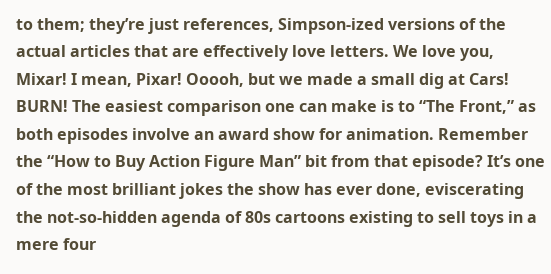to them; they’re just references, Simpson-ized versions of the actual articles that are effectively love letters. We love you, Mixar! I mean, Pixar! Ooooh, but we made a small dig at Cars! BURN! The easiest comparison one can make is to “The Front,” as both episodes involve an award show for animation. Remember the “How to Buy Action Figure Man” bit from that episode? It’s one of the most brilliant jokes the show has ever done, eviscerating the not-so-hidden agenda of 80s cartoons existing to sell toys in a mere four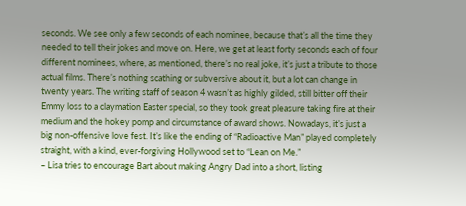seconds. We see only a few seconds of each nominee, because that’s all the time they needed to tell their jokes and move on. Here, we get at least forty seconds each of four different nominees, where, as mentioned, there’s no real joke, it’s just a tribute to those actual films. There’s nothing scathing or subversive about it, but a lot can change in twenty years. The writing staff of season 4 wasn’t as highly gilded, still bitter off their Emmy loss to a claymation Easter special, so they took great pleasure taking fire at their medium and the hokey pomp and circumstance of award shows. Nowadays, it’s just a big non-offensive love fest. It’s like the ending of “Radioactive Man” played completely straight, with a kind, ever-forgiving Hollywood set to “Lean on Me.”
– Lisa tries to encourage Bart about making Angry Dad into a short, listing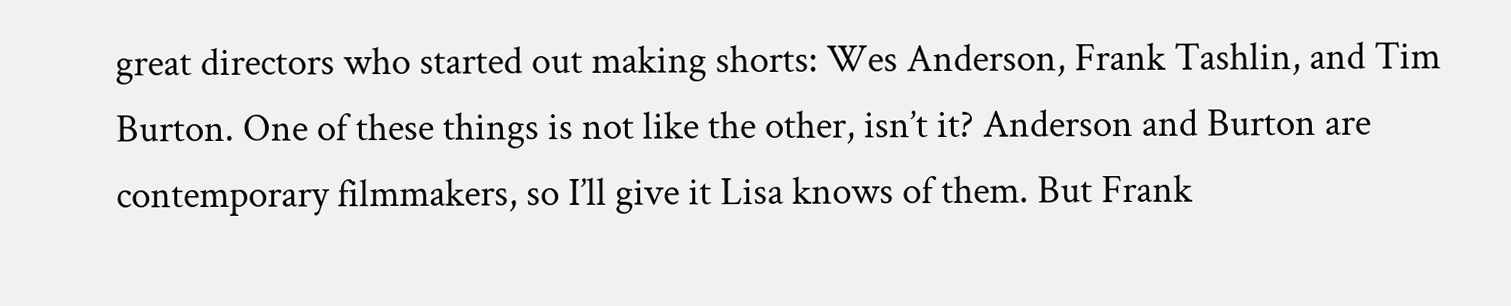great directors who started out making shorts: Wes Anderson, Frank Tashlin, and Tim Burton. One of these things is not like the other, isn’t it? Anderson and Burton are contemporary filmmakers, so I’ll give it Lisa knows of them. But Frank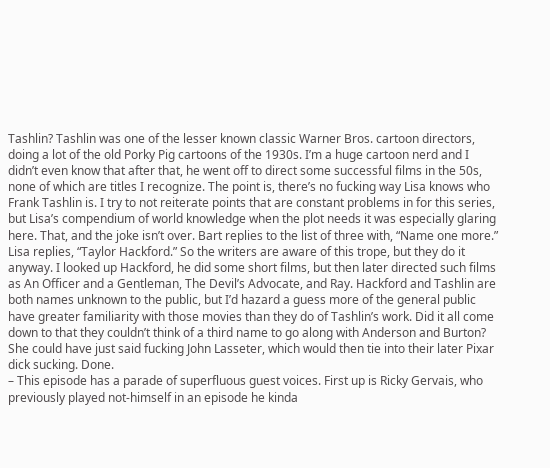Tashlin? Tashlin was one of the lesser known classic Warner Bros. cartoon directors, doing a lot of the old Porky Pig cartoons of the 1930s. I’m a huge cartoon nerd and I didn’t even know that after that, he went off to direct some successful films in the 50s, none of which are titles I recognize. The point is, there’s no fucking way Lisa knows who Frank Tashlin is. I try to not reiterate points that are constant problems in for this series, but Lisa’s compendium of world knowledge when the plot needs it was especially glaring here. That, and the joke isn’t over. Bart replies to the list of three with, “Name one more.” Lisa replies, “Taylor Hackford.” So the writers are aware of this trope, but they do it anyway. I looked up Hackford, he did some short films, but then later directed such films as An Officer and a Gentleman, The Devil’s Advocate, and Ray. Hackford and Tashlin are both names unknown to the public, but I’d hazard a guess more of the general public have greater familiarity with those movies than they do of Tashlin’s work. Did it all come down to that they couldn’t think of a third name to go along with Anderson and Burton? She could have just said fucking John Lasseter, which would then tie into their later Pixar dick sucking. Done.
– This episode has a parade of superfluous guest voices. First up is Ricky Gervais, who previously played not-himself in an episode he kinda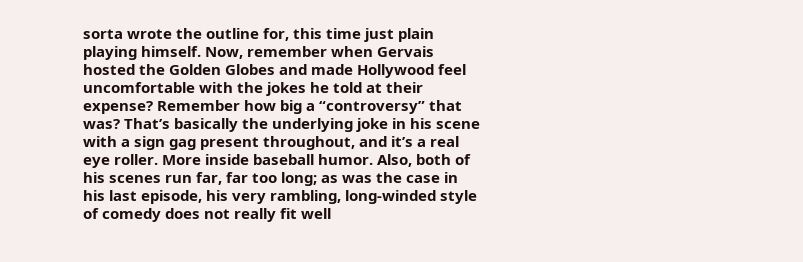sorta wrote the outline for, this time just plain playing himself. Now, remember when Gervais hosted the Golden Globes and made Hollywood feel uncomfortable with the jokes he told at their expense? Remember how big a “controversy” that was? That’s basically the underlying joke in his scene with a sign gag present throughout, and it’s a real eye roller. More inside baseball humor. Also, both of his scenes run far, far too long; as was the case in his last episode, his very rambling, long-winded style of comedy does not really fit well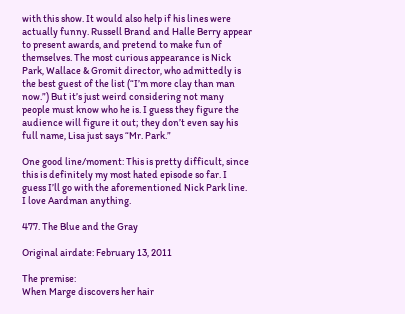with this show. It would also help if his lines were actually funny. Russell Brand and Halle Berry appear to present awards, and pretend to make fun of themselves. The most curious appearance is Nick Park, Wallace & Gromit director, who admittedly is the best guest of the list (“I’m more clay than man now.”) But it’s just weird considering not many people must know who he is. I guess they figure the audience will figure it out; they don’t even say his full name, Lisa just says “Mr. Park.”

One good line/moment: This is pretty difficult, since this is definitely my most hated episode so far. I guess I’ll go with the aforementioned Nick Park line. I love Aardman anything.

477. The Blue and the Gray

Original airdate: February 13, 2011

The premise:
When Marge discovers her hair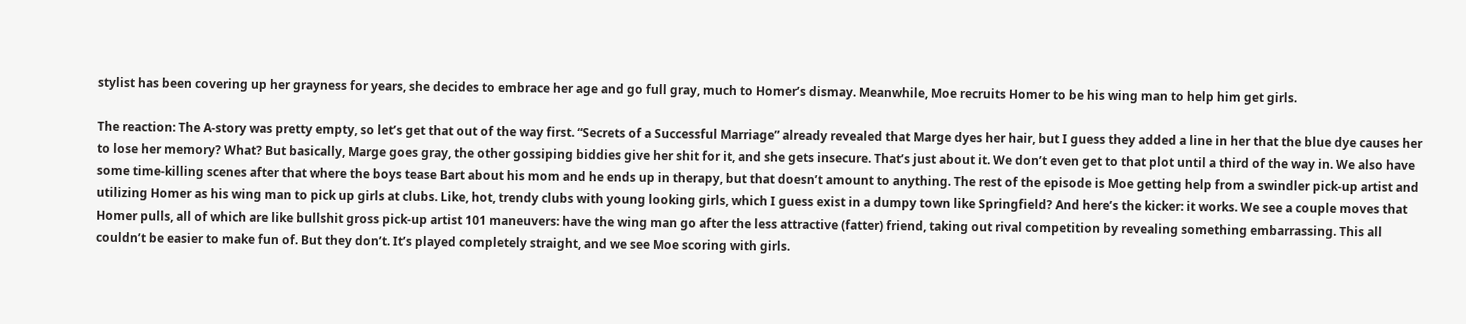stylist has been covering up her grayness for years, she decides to embrace her age and go full gray, much to Homer’s dismay. Meanwhile, Moe recruits Homer to be his wing man to help him get girls.

The reaction: The A-story was pretty empty, so let’s get that out of the way first. “Secrets of a Successful Marriage” already revealed that Marge dyes her hair, but I guess they added a line in her that the blue dye causes her to lose her memory? What? But basically, Marge goes gray, the other gossiping biddies give her shit for it, and she gets insecure. That’s just about it. We don’t even get to that plot until a third of the way in. We also have some time-killing scenes after that where the boys tease Bart about his mom and he ends up in therapy, but that doesn’t amount to anything. The rest of the episode is Moe getting help from a swindler pick-up artist and utilizing Homer as his wing man to pick up girls at clubs. Like, hot, trendy clubs with young looking girls, which I guess exist in a dumpy town like Springfield? And here’s the kicker: it works. We see a couple moves that Homer pulls, all of which are like bullshit gross pick-up artist 101 maneuvers: have the wing man go after the less attractive (fatter) friend, taking out rival competition by revealing something embarrassing. This all couldn’t be easier to make fun of. But they don’t. It’s played completely straight, and we see Moe scoring with girls.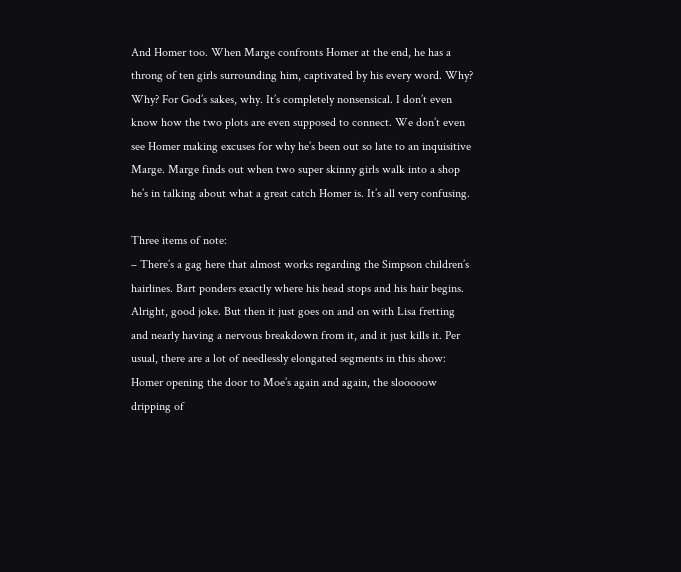And Homer too. When Marge confronts Homer at the end, he has a throng of ten girls surrounding him, captivated by his every word. Why? Why? For God’s sakes, why. It’s completely nonsensical. I don’t even know how the two plots are even supposed to connect. We don’t even see Homer making excuses for why he’s been out so late to an inquisitive Marge. Marge finds out when two super skinny girls walk into a shop he’s in talking about what a great catch Homer is. It’s all very confusing.

Three items of note:
– There’s a gag here that almost works regarding the Simpson children’s hairlines. Bart ponders exactly where his head stops and his hair begins. Alright, good joke. But then it just goes on and on with Lisa fretting and nearly having a nervous breakdown from it, and it just kills it. Per usual, there are a lot of needlessly elongated segments in this show: Homer opening the door to Moe’s again and again, the slooooow dripping of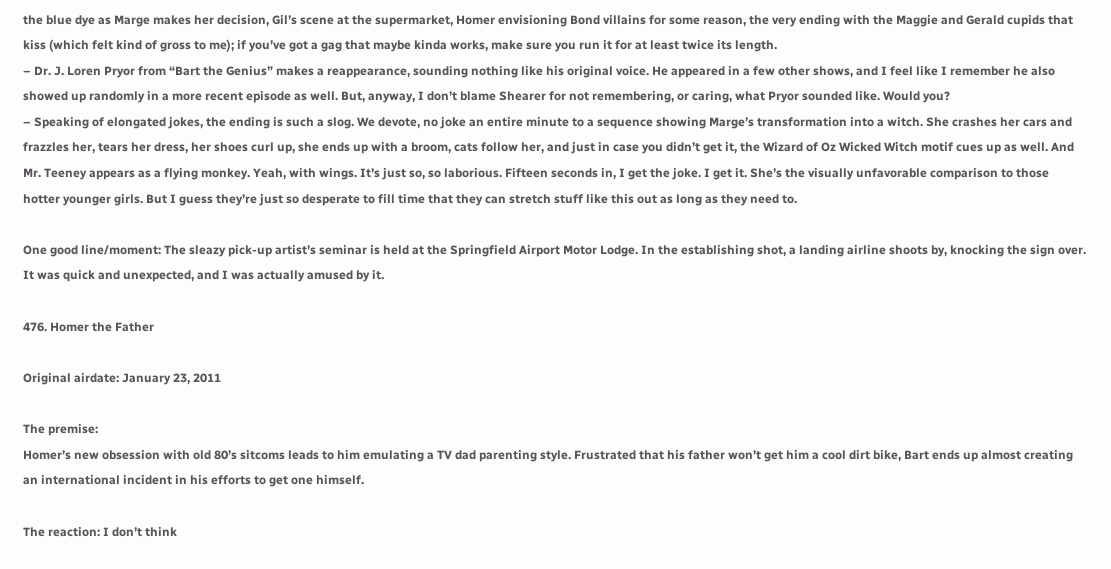the blue dye as Marge makes her decision, Gil’s scene at the supermarket, Homer envisioning Bond villains for some reason, the very ending with the Maggie and Gerald cupids that kiss (which felt kind of gross to me); if you’ve got a gag that maybe kinda works, make sure you run it for at least twice its length.
– Dr. J. Loren Pryor from “Bart the Genius” makes a reappearance, sounding nothing like his original voice. He appeared in a few other shows, and I feel like I remember he also showed up randomly in a more recent episode as well. But, anyway, I don’t blame Shearer for not remembering, or caring, what Pryor sounded like. Would you?
– Speaking of elongated jokes, the ending is such a slog. We devote, no joke an entire minute to a sequence showing Marge’s transformation into a witch. She crashes her cars and frazzles her, tears her dress, her shoes curl up, she ends up with a broom, cats follow her, and just in case you didn’t get it, the Wizard of Oz Wicked Witch motif cues up as well. And Mr. Teeney appears as a flying monkey. Yeah, with wings. It’s just so, so laborious. Fifteen seconds in, I get the joke. I get it. She’s the visually unfavorable comparison to those hotter younger girls. But I guess they’re just so desperate to fill time that they can stretch stuff like this out as long as they need to.

One good line/moment: The sleazy pick-up artist’s seminar is held at the Springfield Airport Motor Lodge. In the establishing shot, a landing airline shoots by, knocking the sign over. It was quick and unexpected, and I was actually amused by it.

476. Homer the Father

Original airdate: January 23, 2011

The premise:
Homer’s new obsession with old 80’s sitcoms leads to him emulating a TV dad parenting style. Frustrated that his father won’t get him a cool dirt bike, Bart ends up almost creating an international incident in his efforts to get one himself.

The reaction: I don’t think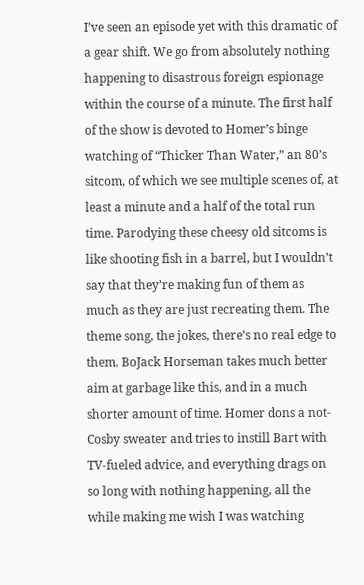I’ve seen an episode yet with this dramatic of a gear shift. We go from absolutely nothing happening to disastrous foreign espionage within the course of a minute. The first half of the show is devoted to Homer’s binge watching of “Thicker Than Water,” an 80’s sitcom, of which we see multiple scenes of, at least a minute and a half of the total run time. Parodying these cheesy old sitcoms is like shooting fish in a barrel, but I wouldn’t say that they’re making fun of them as much as they are just recreating them. The theme song, the jokes, there’s no real edge to them. BoJack Horseman takes much better aim at garbage like this, and in a much shorter amount of time. Homer dons a not-Cosby sweater and tries to instill Bart with TV-fueled advice, and everything drags on so long with nothing happening, all the while making me wish I was watching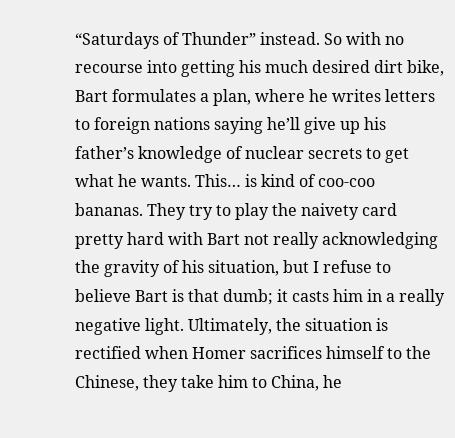“Saturdays of Thunder” instead. So with no recourse into getting his much desired dirt bike, Bart formulates a plan, where he writes letters to foreign nations saying he’ll give up his father’s knowledge of nuclear secrets to get what he wants. This… is kind of coo-coo bananas. They try to play the naivety card pretty hard with Bart not really acknowledging the gravity of his situation, but I refuse to believe Bart is that dumb; it casts him in a really negative light. Ultimately, the situation is rectified when Homer sacrifices himself to the Chinese, they take him to China, he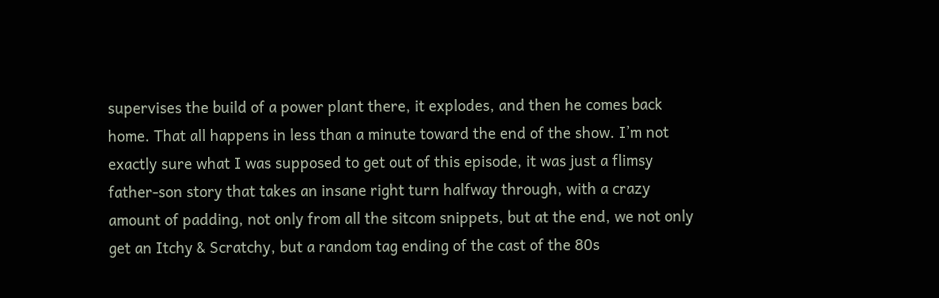supervises the build of a power plant there, it explodes, and then he comes back home. That all happens in less than a minute toward the end of the show. I’m not exactly sure what I was supposed to get out of this episode, it was just a flimsy father-son story that takes an insane right turn halfway through, with a crazy amount of padding, not only from all the sitcom snippets, but at the end, we not only get an Itchy & Scratchy, but a random tag ending of the cast of the 80s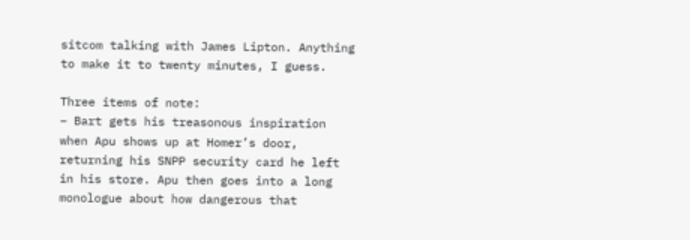sitcom talking with James Lipton. Anything to make it to twenty minutes, I guess.

Three items of note:
– Bart gets his treasonous inspiration when Apu shows up at Homer’s door, returning his SNPP security card he left in his store. Apu then goes into a long monologue about how dangerous that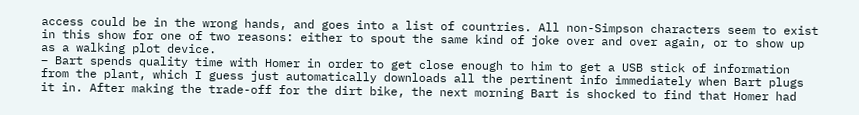access could be in the wrong hands, and goes into a list of countries. All non-Simpson characters seem to exist in this show for one of two reasons: either to spout the same kind of joke over and over again, or to show up as a walking plot device.
– Bart spends quality time with Homer in order to get close enough to him to get a USB stick of information from the plant, which I guess just automatically downloads all the pertinent info immediately when Bart plugs it in. After making the trade-off for the dirt bike, the next morning Bart is shocked to find that Homer had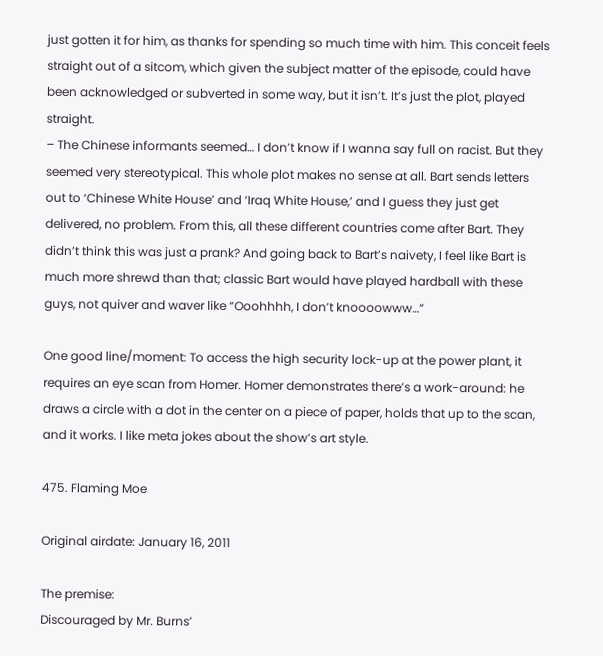just gotten it for him, as thanks for spending so much time with him. This conceit feels straight out of a sitcom, which given the subject matter of the episode, could have been acknowledged or subverted in some way, but it isn’t. It’s just the plot, played straight.
– The Chinese informants seemed… I don’t know if I wanna say full on racist. But they seemed very stereotypical. This whole plot makes no sense at all. Bart sends letters out to ‘Chinese White House’ and ‘Iraq White House,’ and I guess they just get delivered, no problem. From this, all these different countries come after Bart. They didn’t think this was just a prank? And going back to Bart’s naivety, I feel like Bart is much more shrewd than that; classic Bart would have played hardball with these guys, not quiver and waver like “Ooohhhh, I don’t knoooowww…”

One good line/moment: To access the high security lock-up at the power plant, it requires an eye scan from Homer. Homer demonstrates there’s a work-around: he draws a circle with a dot in the center on a piece of paper, holds that up to the scan, and it works. I like meta jokes about the show’s art style.

475. Flaming Moe

Original airdate: January 16, 2011

The premise:
Discouraged by Mr. Burns’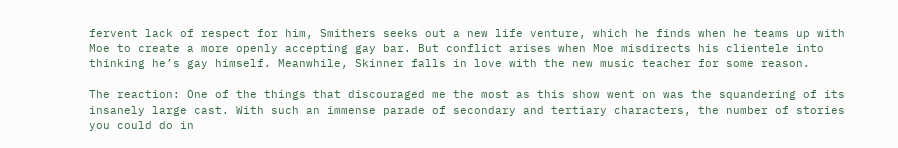fervent lack of respect for him, Smithers seeks out a new life venture, which he finds when he teams up with Moe to create a more openly accepting gay bar. But conflict arises when Moe misdirects his clientele into thinking he’s gay himself. Meanwhile, Skinner falls in love with the new music teacher for some reason.

The reaction: One of the things that discouraged me the most as this show went on was the squandering of its insanely large cast. With such an immense parade of secondary and tertiary characters, the number of stories you could do in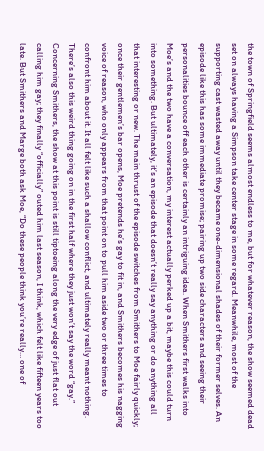the town of Springfield seems almost endless to me, but for whatever reason, the show seemed dead set on always having a Simpson take center stage in some regard. Meanwhile, most of the supporting cast wasted away until they became one-dimensional shades of their former selves. An episode like this has some immediate promise; pairing up two side characters and seeing their personalities bounce off each other is certainly an intriguing idea. When Smithers first walks into Moe’s and the two have a conversation, my interest actually perked up a bit, maybe this could turn into something. But ultimately, it’s an episode that doesn’t really say anything or do anything all that interesting or new. The main thrust of the episode switches from Smithers to Moe fairly quickly; once their gentlemen’s bar opens, Moe pretends he’s gay to fit in, and Smithers becomes his nagging voice of reason, who only appears from that point on to pull him aside two or three times to confront him about it. It all felt like such a shallow conflict, and ultimately really meant nothing. There’s also this weird thing going on in the first half where they just won’t say the word “gay.” Concerning Smithers, the show at this point is still tiptoeing along the very edge of just flat out calling him gay; they finally “officially” outed him last season, I think, which felt like fifteen years too late. But Smithers and Marge both ask Moe, “Do these people think you’re really… one of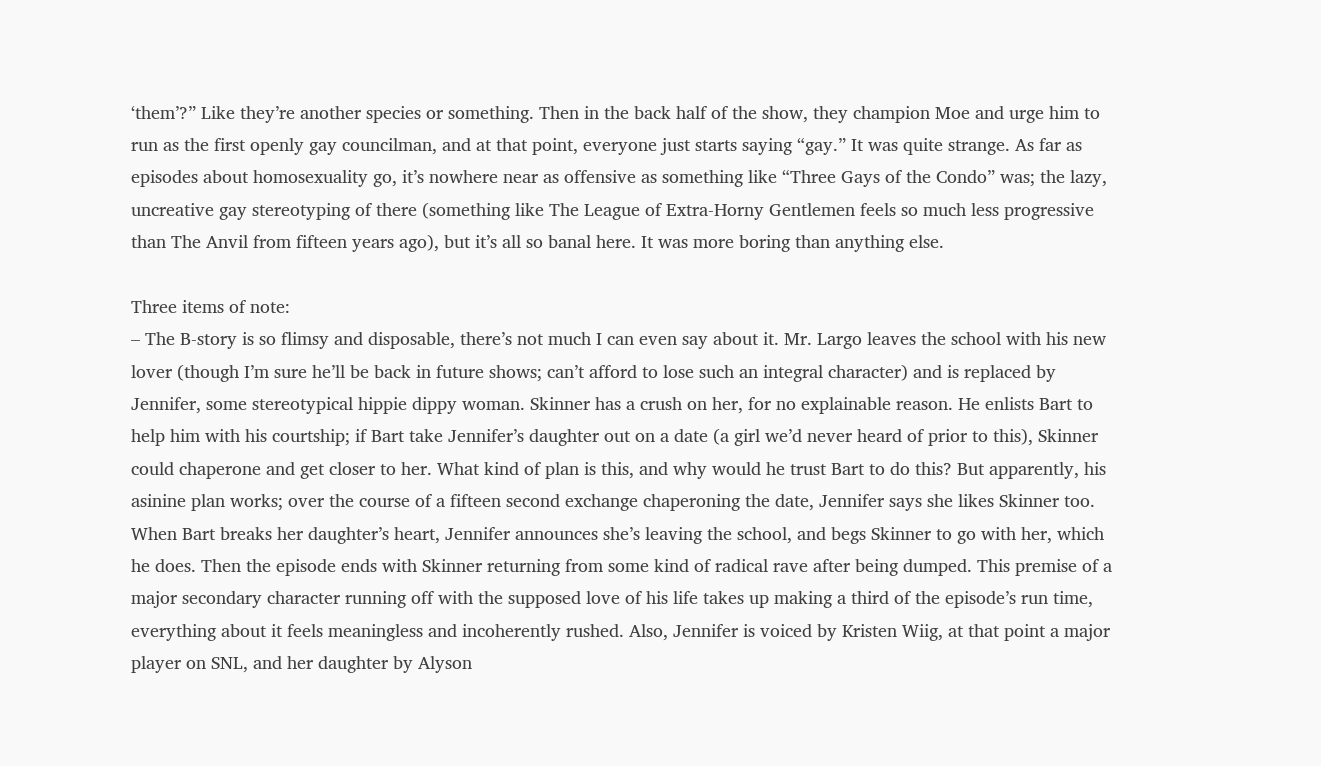‘them’?” Like they’re another species or something. Then in the back half of the show, they champion Moe and urge him to run as the first openly gay councilman, and at that point, everyone just starts saying “gay.” It was quite strange. As far as episodes about homosexuality go, it’s nowhere near as offensive as something like “Three Gays of the Condo” was; the lazy, uncreative gay stereotyping of there (something like The League of Extra-Horny Gentlemen feels so much less progressive than The Anvil from fifteen years ago), but it’s all so banal here. It was more boring than anything else.

Three items of note:
– The B-story is so flimsy and disposable, there’s not much I can even say about it. Mr. Largo leaves the school with his new lover (though I’m sure he’ll be back in future shows; can’t afford to lose such an integral character) and is replaced by Jennifer, some stereotypical hippie dippy woman. Skinner has a crush on her, for no explainable reason. He enlists Bart to help him with his courtship; if Bart take Jennifer’s daughter out on a date (a girl we’d never heard of prior to this), Skinner could chaperone and get closer to her. What kind of plan is this, and why would he trust Bart to do this? But apparently, his asinine plan works; over the course of a fifteen second exchange chaperoning the date, Jennifer says she likes Skinner too. When Bart breaks her daughter’s heart, Jennifer announces she’s leaving the school, and begs Skinner to go with her, which he does. Then the episode ends with Skinner returning from some kind of radical rave after being dumped. This premise of a major secondary character running off with the supposed love of his life takes up making a third of the episode’s run time, everything about it feels meaningless and incoherently rushed. Also, Jennifer is voiced by Kristen Wiig, at that point a major player on SNL, and her daughter by Alyson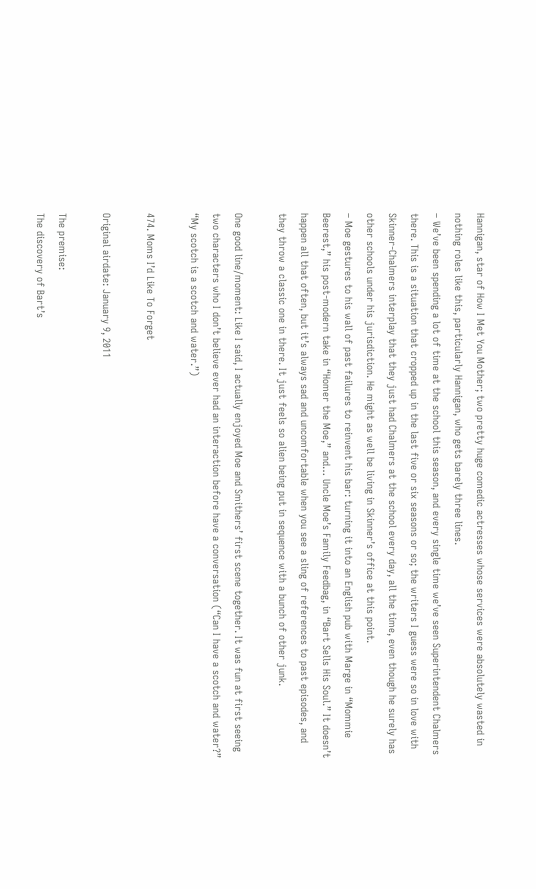Hannigan, star of How I Met You Mother; two pretty huge comedic actresses whose services were absolutely wasted in nothing roles like this, particularly Hannigan, who gets barely three lines.
– We’ve been spending a lot of time at the school this season, and every single time we’ve seen Superintendent Chalmers there. This is a situation that cropped up in the last five or six seasons or so; the writers I guess were so in love with Skinner-Chalmers interplay that they just had Chalmers at the school every day, all the time, even though he surely has other schools under his jurisdiction. He might as well be living in Skinner’s office at this point.
– Moe gestures to his wall of past failures to reinvent his bar: turning it into an English pub with Marge in “Mommie Beerest,” his post-modern take in “Homer the Moe,” and… Uncle Moe’s Family Feedbag, in “Bart Sells His Soul.” It doesn’t happen all that often, but it’s always sad and uncomfortable when you see a sling of references to past episodes, and they throw a classic one in there. It just feels so alien being put in sequence with a bunch of other junk.

One good line/moment: Like I said, I actually enjoyed Moe and Smithers’ first scene together. It was fun at first seeing two characters who I don’t believe ever had an interaction before have a conversation (“Can I have a scotch and water?” “My scotch is a scotch and water.”)

474. Moms I’d Like To Forget

Original airdate: January 9, 2011

The premise:
The discovery of Bart’s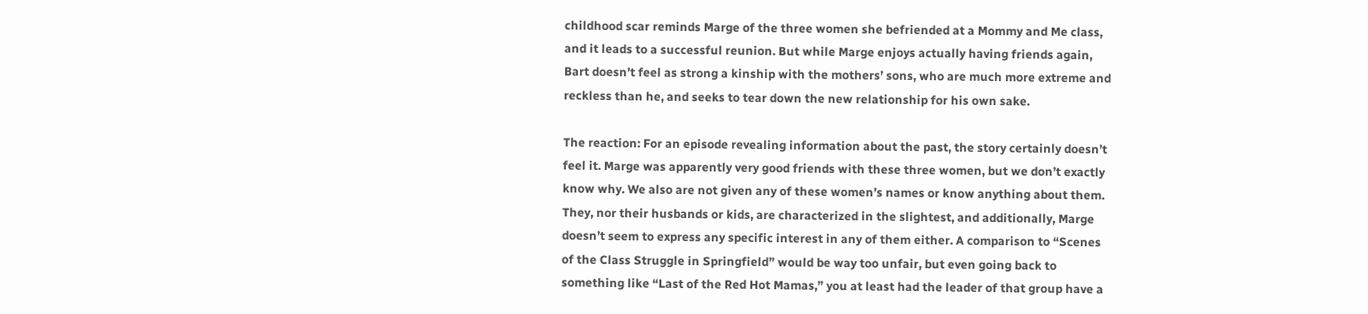childhood scar reminds Marge of the three women she befriended at a Mommy and Me class, and it leads to a successful reunion. But while Marge enjoys actually having friends again, Bart doesn’t feel as strong a kinship with the mothers’ sons, who are much more extreme and reckless than he, and seeks to tear down the new relationship for his own sake.

The reaction: For an episode revealing information about the past, the story certainly doesn’t feel it. Marge was apparently very good friends with these three women, but we don’t exactly know why. We also are not given any of these women’s names or know anything about them. They, nor their husbands or kids, are characterized in the slightest, and additionally, Marge doesn’t seem to express any specific interest in any of them either. A comparison to “Scenes of the Class Struggle in Springfield” would be way too unfair, but even going back to something like “Last of the Red Hot Mamas,” you at least had the leader of that group have a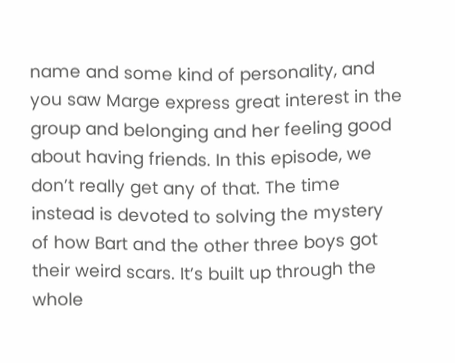name and some kind of personality, and you saw Marge express great interest in the group and belonging and her feeling good about having friends. In this episode, we don’t really get any of that. The time instead is devoted to solving the mystery of how Bart and the other three boys got their weird scars. It’s built up through the whole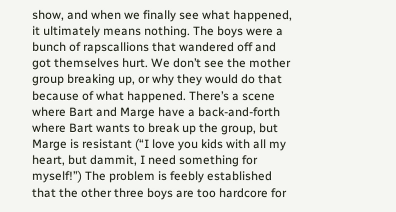show, and when we finally see what happened, it ultimately means nothing. The boys were a bunch of rapscallions that wandered off and got themselves hurt. We don’t see the mother group breaking up, or why they would do that because of what happened. There’s a scene where Bart and Marge have a back-and-forth where Bart wants to break up the group, but Marge is resistant (“I love you kids with all my heart, but dammit, I need something for myself!”) The problem is feebly established that the other three boys are too hardcore for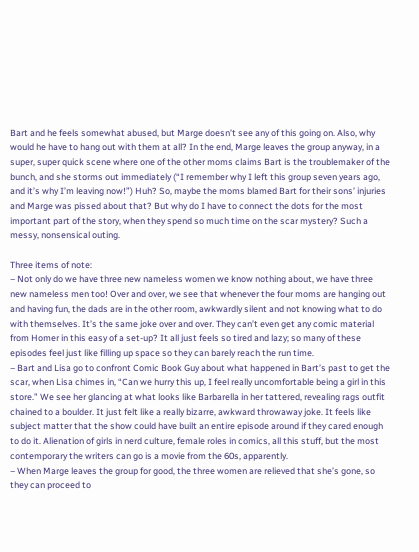Bart and he feels somewhat abused, but Marge doesn’t see any of this going on. Also, why would he have to hang out with them at all? In the end, Marge leaves the group anyway, in a super, super quick scene where one of the other moms claims Bart is the troublemaker of the bunch, and she storms out immediately (“I remember why I left this group seven years ago, and it’s why I’m leaving now!”) Huh? So, maybe the moms blamed Bart for their sons’ injuries and Marge was pissed about that? But why do I have to connect the dots for the most important part of the story, when they spend so much time on the scar mystery? Such a messy, nonsensical outing.

Three items of note:
– Not only do we have three new nameless women we know nothing about, we have three new nameless men too! Over and over, we see that whenever the four moms are hanging out and having fun, the dads are in the other room, awkwardly silent and not knowing what to do with themselves. It’s the same joke over and over. They can’t even get any comic material from Homer in this easy of a set-up? It all just feels so tired and lazy; so many of these episodes feel just like filling up space so they can barely reach the run time.
– Bart and Lisa go to confront Comic Book Guy about what happened in Bart’s past to get the scar, when Lisa chimes in, “Can we hurry this up, I feel really uncomfortable being a girl in this store.” We see her glancing at what looks like Barbarella in her tattered, revealing rags outfit chained to a boulder. It just felt like a really bizarre, awkward throwaway joke. It feels like subject matter that the show could have built an entire episode around if they cared enough to do it. Alienation of girls in nerd culture, female roles in comics, all this stuff, but the most contemporary the writers can go is a movie from the 60s, apparently.
– When Marge leaves the group for good, the three women are relieved that she’s gone, so they can proceed to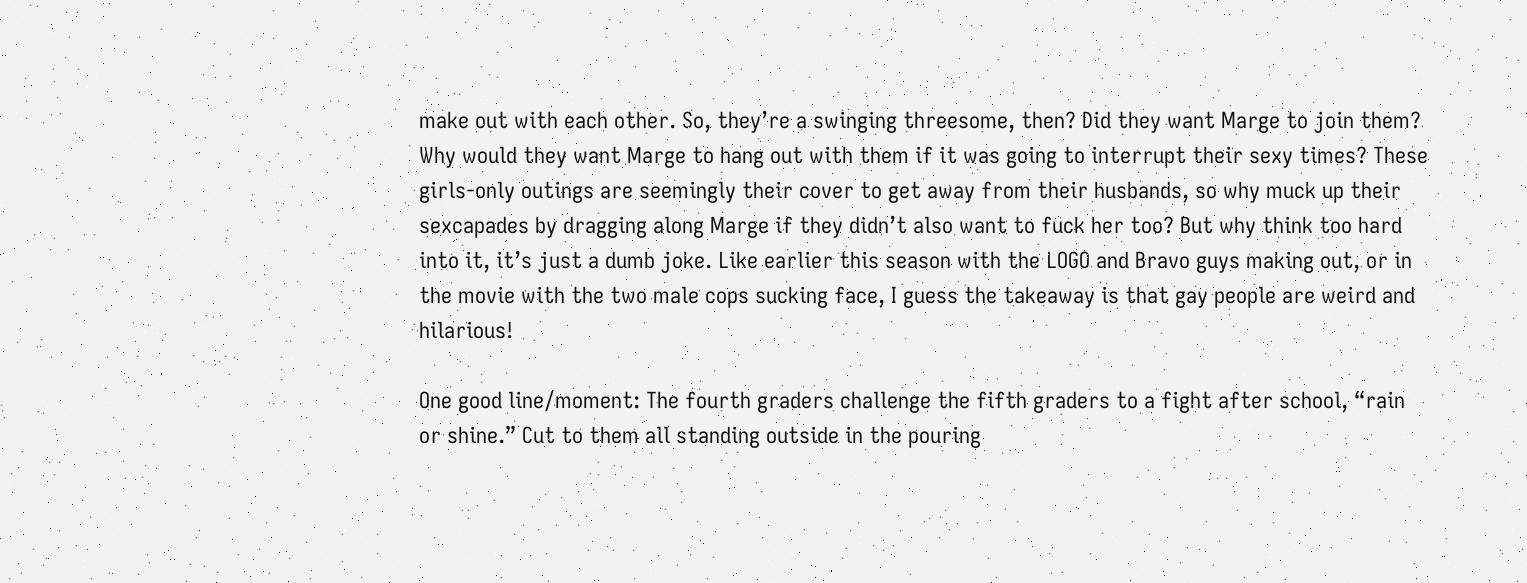make out with each other. So, they’re a swinging threesome, then? Did they want Marge to join them? Why would they want Marge to hang out with them if it was going to interrupt their sexy times? These girls-only outings are seemingly their cover to get away from their husbands, so why muck up their sexcapades by dragging along Marge if they didn’t also want to fuck her too? But why think too hard into it, it’s just a dumb joke. Like earlier this season with the LOGO and Bravo guys making out, or in the movie with the two male cops sucking face, I guess the takeaway is that gay people are weird and hilarious!

One good line/moment: The fourth graders challenge the fifth graders to a fight after school, “rain or shine.” Cut to them all standing outside in the pouring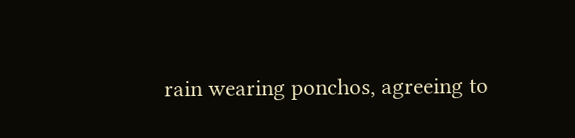rain wearing ponchos, agreeing to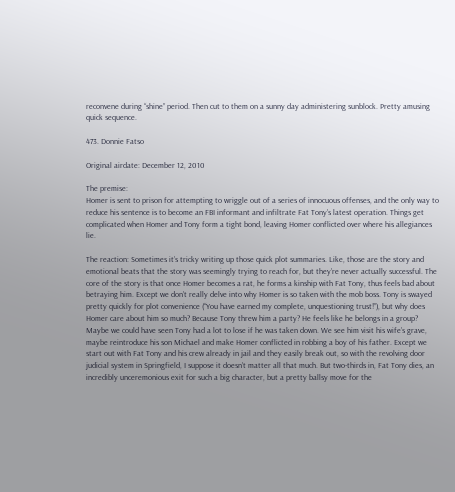reconvene during “shine” period. Then cut to them on a sunny day administering sunblock. Pretty amusing quick sequence.

473. Donnie Fatso

Original airdate: December 12, 2010

The premise:
Homer is sent to prison for attempting to wriggle out of a series of innocuous offenses, and the only way to reduce his sentence is to become an FBI informant and infiltrate Fat Tony’s latest operation. Things get complicated when Homer and Tony form a tight bond, leaving Homer conflicted over where his allegiances lie.

The reaction: Sometimes it’s tricky writing up those quick plot summaries. Like, those are the story and emotional beats that the story was seemingly trying to reach for, but they’re never actually successful. The core of the story is that once Homer becomes a rat, he forms a kinship with Fat Tony, thus feels bad about betraying him. Except we don’t really delve into why Homer is so taken with the mob boss. Tony is swayed pretty quickly for plot convenience (“You have earned my complete, unquestioning trust!”), but why does Homer care about him so much? Because Tony threw him a party? He feels like he belongs in a group? Maybe we could have seen Tony had a lot to lose if he was taken down. We see him visit his wife’s grave, maybe reintroduce his son Michael and make Homer conflicted in robbing a boy of his father. Except we start out with Fat Tony and his crew already in jail and they easily break out, so with the revolving door judicial system in Springfield, I suppose it doesn’t matter all that much. But two-thirds in, Fat Tony dies, an incredibly unceremonious exit for such a big character, but a pretty ballsy move for the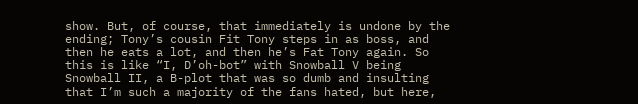show. But, of course, that immediately is undone by the ending; Tony’s cousin Fit Tony steps in as boss, and then he eats a lot, and then he’s Fat Tony again. So this is like “I, D’oh-bot” with Snowball V being Snowball II, a B-plot that was so dumb and insulting that I’m such a majority of the fans hated, but here,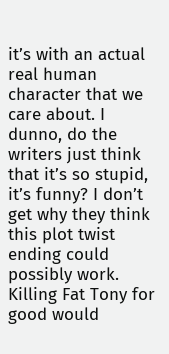it’s with an actual real human character that we care about. I dunno, do the writers just think that it’s so stupid, it’s funny? I don’t get why they think this plot twist ending could possibly work. Killing Fat Tony for good would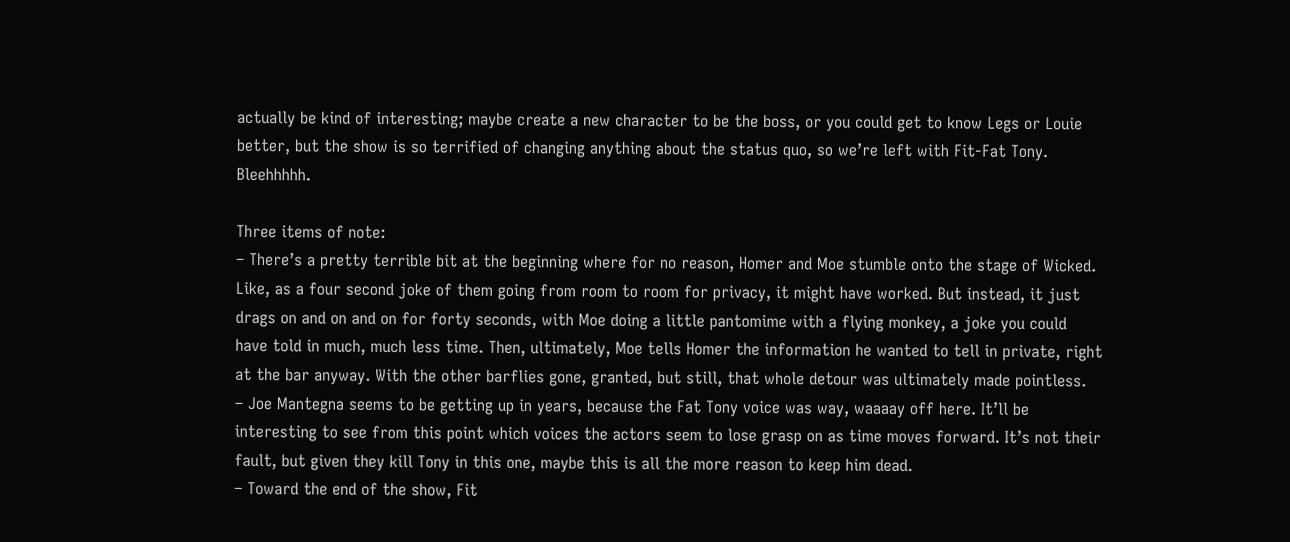actually be kind of interesting; maybe create a new character to be the boss, or you could get to know Legs or Louie better, but the show is so terrified of changing anything about the status quo, so we’re left with Fit-Fat Tony. Bleehhhhh.

Three items of note:
– There’s a pretty terrible bit at the beginning where for no reason, Homer and Moe stumble onto the stage of Wicked. Like, as a four second joke of them going from room to room for privacy, it might have worked. But instead, it just drags on and on and on for forty seconds, with Moe doing a little pantomime with a flying monkey, a joke you could have told in much, much less time. Then, ultimately, Moe tells Homer the information he wanted to tell in private, right at the bar anyway. With the other barflies gone, granted, but still, that whole detour was ultimately made pointless.
– Joe Mantegna seems to be getting up in years, because the Fat Tony voice was way, waaaay off here. It’ll be interesting to see from this point which voices the actors seem to lose grasp on as time moves forward. It’s not their fault, but given they kill Tony in this one, maybe this is all the more reason to keep him dead.
– Toward the end of the show, Fit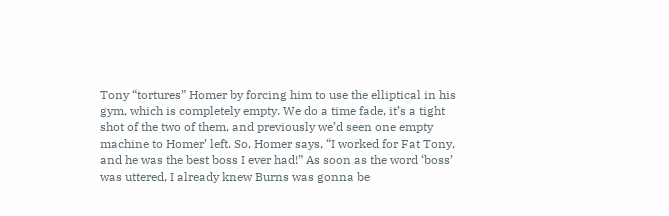Tony “tortures” Homer by forcing him to use the elliptical in his gym, which is completely empty. We do a time fade, it’s a tight shot of the two of them, and previously we’d seen one empty machine to Homer’ left. So, Homer says, “I worked for Fat Tony, and he was the best boss I ever had!” As soon as the word ‘boss’ was uttered, I already knew Burns was gonna be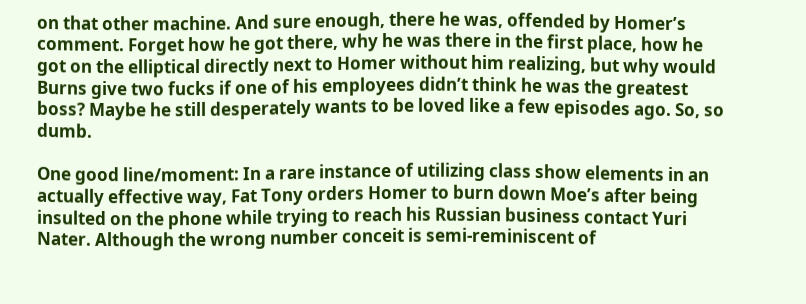on that other machine. And sure enough, there he was, offended by Homer’s comment. Forget how he got there, why he was there in the first place, how he got on the elliptical directly next to Homer without him realizing, but why would Burns give two fucks if one of his employees didn’t think he was the greatest boss? Maybe he still desperately wants to be loved like a few episodes ago. So, so dumb.

One good line/moment: In a rare instance of utilizing class show elements in an actually effective way, Fat Tony orders Homer to burn down Moe’s after being insulted on the phone while trying to reach his Russian business contact Yuri Nater. Although the wrong number conceit is semi-reminiscent of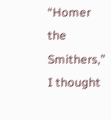“Homer the Smithers,” I thought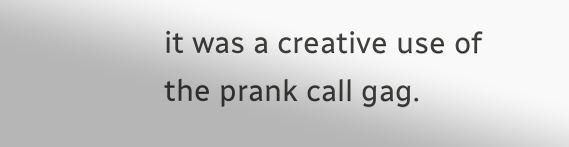it was a creative use of the prank call gag.